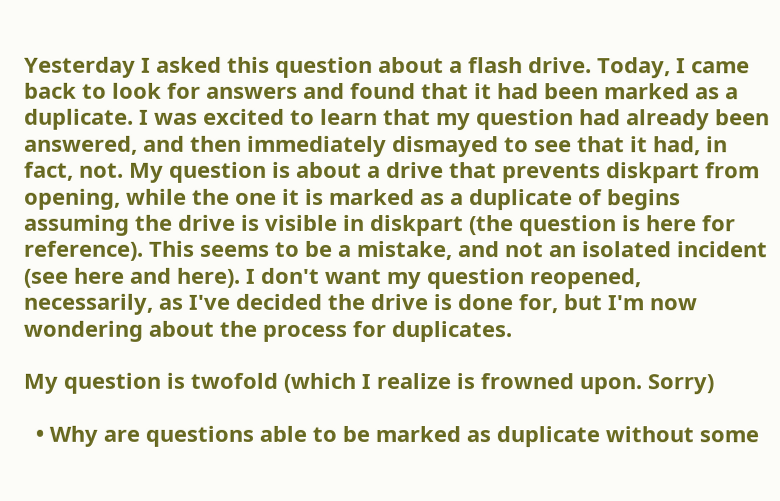Yesterday I asked this question about a flash drive. Today, I came back to look for answers and found that it had been marked as a duplicate. I was excited to learn that my question had already been answered, and then immediately dismayed to see that it had, in fact, not. My question is about a drive that prevents diskpart from opening, while the one it is marked as a duplicate of begins assuming the drive is visible in diskpart (the question is here for reference). This seems to be a mistake, and not an isolated incident (see here and here). I don't want my question reopened, necessarily, as I've decided the drive is done for, but I'm now wondering about the process for duplicates.

My question is twofold (which I realize is frowned upon. Sorry)

  • Why are questions able to be marked as duplicate without some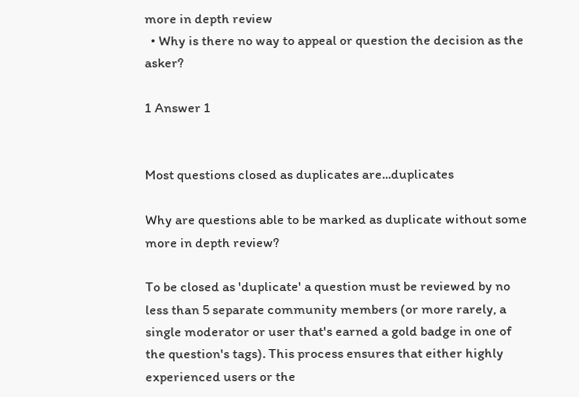more in depth review
  • Why is there no way to appeal or question the decision as the asker?

1 Answer 1


Most questions closed as duplicates are...duplicates

Why are questions able to be marked as duplicate without some more in depth review?

To be closed as 'duplicate' a question must be reviewed by no less than 5 separate community members (or more rarely, a single moderator or user that's earned a gold badge in one of the question's tags). This process ensures that either highly experienced users or the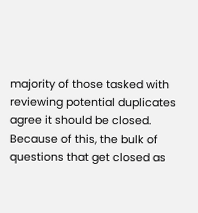majority of those tasked with reviewing potential duplicates agree it should be closed. Because of this, the bulk of questions that get closed as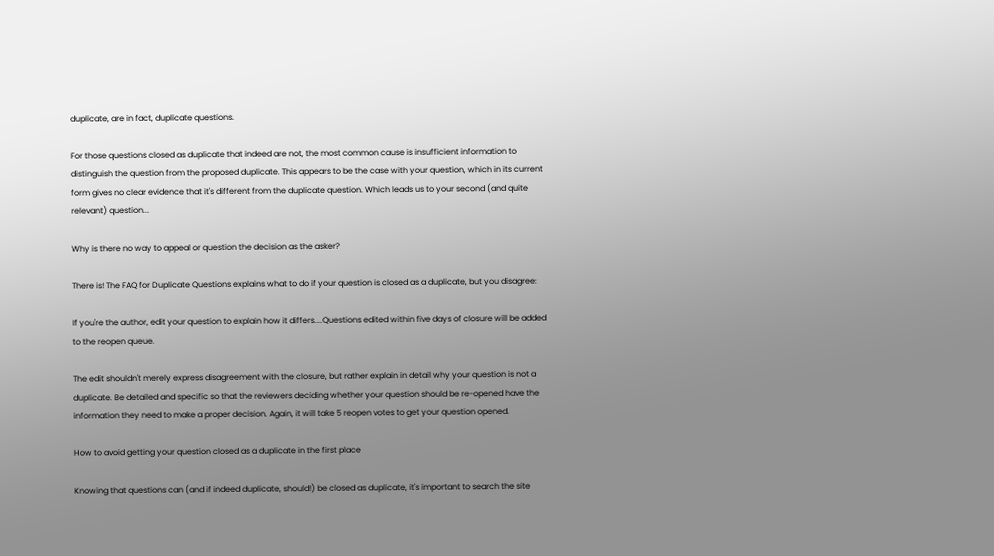duplicate, are in fact, duplicate questions.

For those questions closed as duplicate that indeed are not, the most common cause is insufficient information to distinguish the question from the proposed duplicate. This appears to be the case with your question, which in its current form gives no clear evidence that it's different from the duplicate question. Which leads us to your second (and quite relevant) question...

Why is there no way to appeal or question the decision as the asker?

There is! The FAQ for Duplicate Questions explains what to do if your question is closed as a duplicate, but you disagree:

If you're the author, edit your question to explain how it differs....Questions edited within five days of closure will be added to the reopen queue.

The edit shouldn't merely express disagreement with the closure, but rather explain in detail why your question is not a duplicate. Be detailed and specific so that the reviewers deciding whether your question should be re-opened have the information they need to make a proper decision. Again, it will take 5 reopen votes to get your question opened.

How to avoid getting your question closed as a duplicate in the first place

Knowing that questions can (and if indeed duplicate, should!) be closed as duplicate, it's important to search the site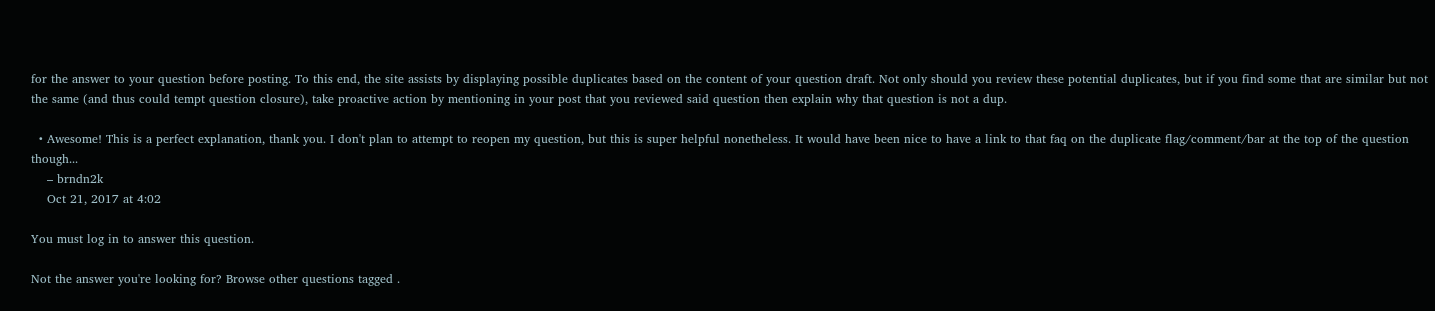for the answer to your question before posting. To this end, the site assists by displaying possible duplicates based on the content of your question draft. Not only should you review these potential duplicates, but if you find some that are similar but not the same (and thus could tempt question closure), take proactive action by mentioning in your post that you reviewed said question then explain why that question is not a dup.

  • Awesome! This is a perfect explanation, thank you. I don't plan to attempt to reopen my question, but this is super helpful nonetheless. It would have been nice to have a link to that faq on the duplicate flag/comment/bar at the top of the question though...
    – brndn2k
    Oct 21, 2017 at 4:02

You must log in to answer this question.

Not the answer you're looking for? Browse other questions tagged .